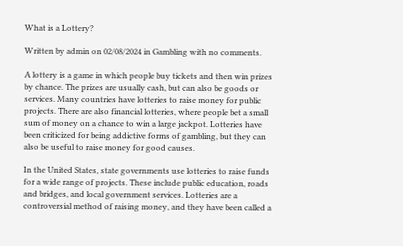What is a Lottery?

Written by admin on 02/08/2024 in Gambling with no comments.

A lottery is a game in which people buy tickets and then win prizes by chance. The prizes are usually cash, but can also be goods or services. Many countries have lotteries to raise money for public projects. There are also financial lotteries, where people bet a small sum of money on a chance to win a large jackpot. Lotteries have been criticized for being addictive forms of gambling, but they can also be useful to raise money for good causes.

In the United States, state governments use lotteries to raise funds for a wide range of projects. These include public education, roads and bridges, and local government services. Lotteries are a controversial method of raising money, and they have been called a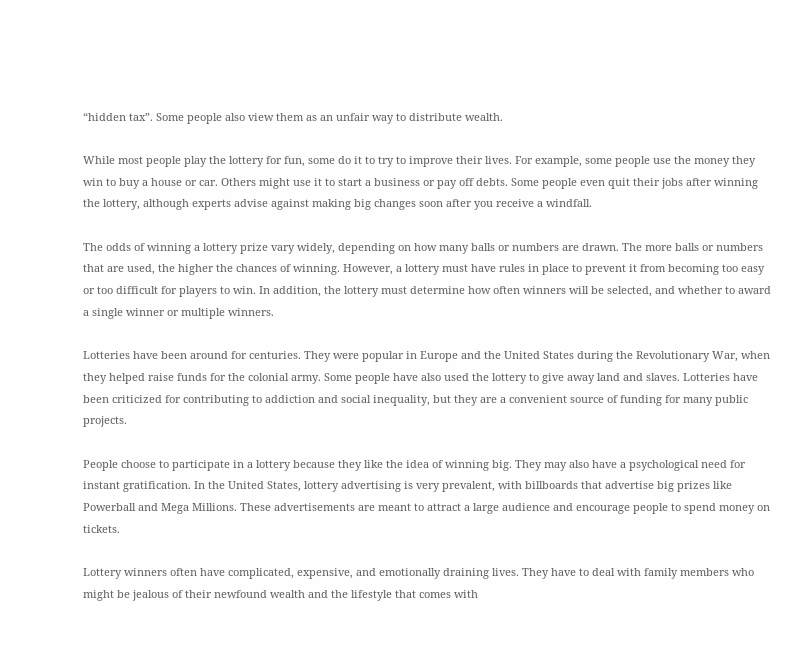“hidden tax”. Some people also view them as an unfair way to distribute wealth.

While most people play the lottery for fun, some do it to try to improve their lives. For example, some people use the money they win to buy a house or car. Others might use it to start a business or pay off debts. Some people even quit their jobs after winning the lottery, although experts advise against making big changes soon after you receive a windfall.

The odds of winning a lottery prize vary widely, depending on how many balls or numbers are drawn. The more balls or numbers that are used, the higher the chances of winning. However, a lottery must have rules in place to prevent it from becoming too easy or too difficult for players to win. In addition, the lottery must determine how often winners will be selected, and whether to award a single winner or multiple winners.

Lotteries have been around for centuries. They were popular in Europe and the United States during the Revolutionary War, when they helped raise funds for the colonial army. Some people have also used the lottery to give away land and slaves. Lotteries have been criticized for contributing to addiction and social inequality, but they are a convenient source of funding for many public projects.

People choose to participate in a lottery because they like the idea of winning big. They may also have a psychological need for instant gratification. In the United States, lottery advertising is very prevalent, with billboards that advertise big prizes like Powerball and Mega Millions. These advertisements are meant to attract a large audience and encourage people to spend money on tickets.

Lottery winners often have complicated, expensive, and emotionally draining lives. They have to deal with family members who might be jealous of their newfound wealth and the lifestyle that comes with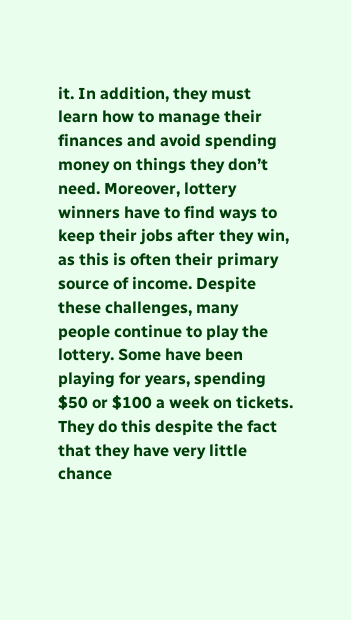it. In addition, they must learn how to manage their finances and avoid spending money on things they don’t need. Moreover, lottery winners have to find ways to keep their jobs after they win, as this is often their primary source of income. Despite these challenges, many people continue to play the lottery. Some have been playing for years, spending $50 or $100 a week on tickets. They do this despite the fact that they have very little chance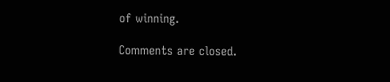of winning.

Comments are closed.